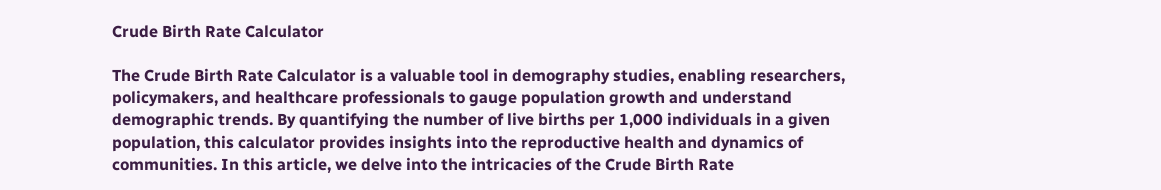Crude Birth Rate Calculator

The Crude Birth Rate Calculator is a valuable tool in demography studies, enabling researchers, policymakers, and healthcare professionals to gauge population growth and understand demographic trends. By quantifying the number of live births per 1,000 individuals in a given population, this calculator provides insights into the reproductive health and dynamics of communities. In this article, we delve into the intricacies of the Crude Birth Rate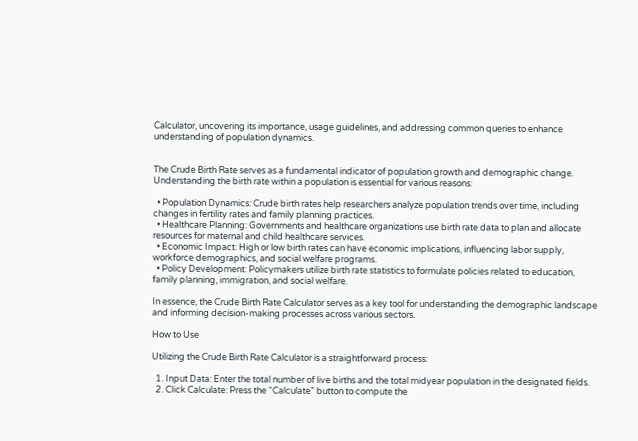Calculator, uncovering its importance, usage guidelines, and addressing common queries to enhance understanding of population dynamics.


The Crude Birth Rate serves as a fundamental indicator of population growth and demographic change. Understanding the birth rate within a population is essential for various reasons:

  • Population Dynamics: Crude birth rates help researchers analyze population trends over time, including changes in fertility rates and family planning practices.
  • Healthcare Planning: Governments and healthcare organizations use birth rate data to plan and allocate resources for maternal and child healthcare services.
  • Economic Impact: High or low birth rates can have economic implications, influencing labor supply, workforce demographics, and social welfare programs.
  • Policy Development: Policymakers utilize birth rate statistics to formulate policies related to education, family planning, immigration, and social welfare.

In essence, the Crude Birth Rate Calculator serves as a key tool for understanding the demographic landscape and informing decision-making processes across various sectors.

How to Use

Utilizing the Crude Birth Rate Calculator is a straightforward process:

  1. Input Data: Enter the total number of live births and the total midyear population in the designated fields.
  2. Click Calculate: Press the “Calculate” button to compute the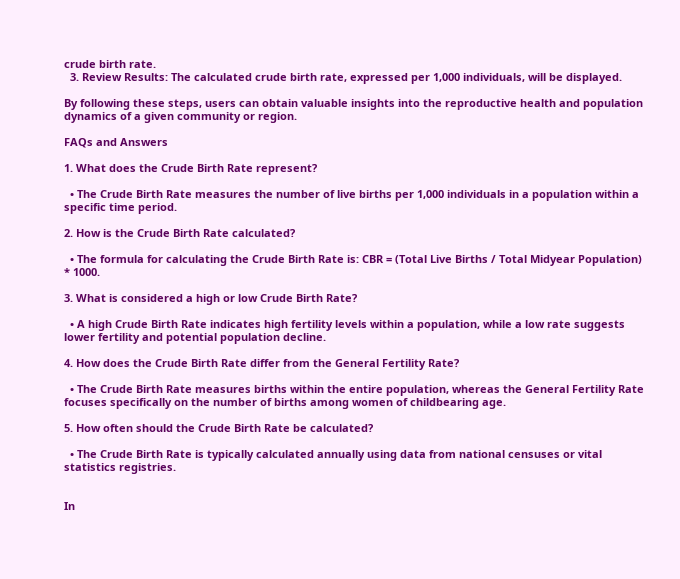crude birth rate.
  3. Review Results: The calculated crude birth rate, expressed per 1,000 individuals, will be displayed.

By following these steps, users can obtain valuable insights into the reproductive health and population dynamics of a given community or region.

FAQs and Answers

1. What does the Crude Birth Rate represent?

  • The Crude Birth Rate measures the number of live births per 1,000 individuals in a population within a specific time period.

2. How is the Crude Birth Rate calculated?

  • The formula for calculating the Crude Birth Rate is: CBR = (Total Live Births / Total Midyear Population) * 1000.

3. What is considered a high or low Crude Birth Rate?

  • A high Crude Birth Rate indicates high fertility levels within a population, while a low rate suggests lower fertility and potential population decline.

4. How does the Crude Birth Rate differ from the General Fertility Rate?

  • The Crude Birth Rate measures births within the entire population, whereas the General Fertility Rate focuses specifically on the number of births among women of childbearing age.

5. How often should the Crude Birth Rate be calculated?

  • The Crude Birth Rate is typically calculated annually using data from national censuses or vital statistics registries.


In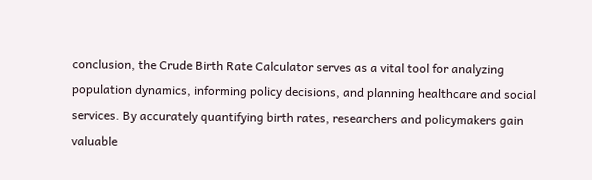conclusion, the Crude Birth Rate Calculator serves as a vital tool for analyzing population dynamics, informing policy decisions, and planning healthcare and social services. By accurately quantifying birth rates, researchers and policymakers gain valuable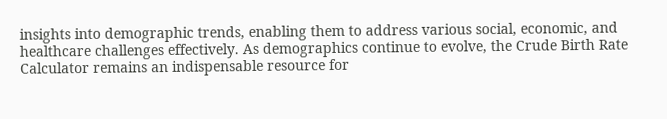insights into demographic trends, enabling them to address various social, economic, and healthcare challenges effectively. As demographics continue to evolve, the Crude Birth Rate Calculator remains an indispensable resource for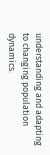understanding and adapting to changing population dynamics.